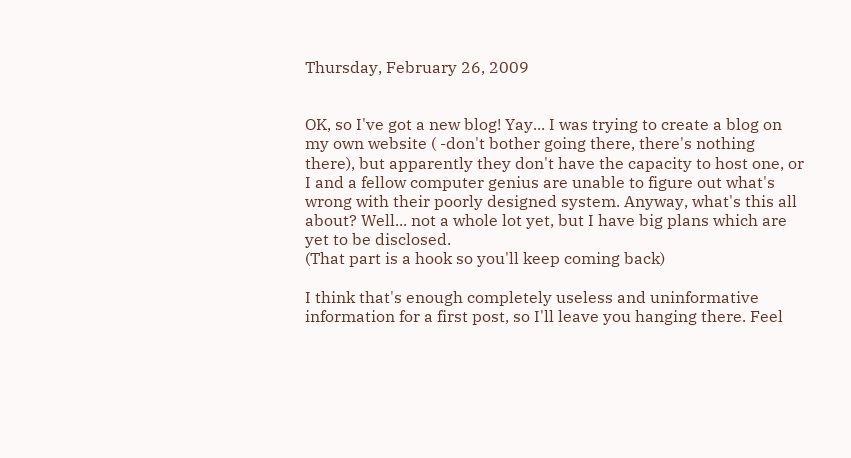Thursday, February 26, 2009


OK, so I've got a new blog! Yay... I was trying to create a blog on my own website ( -don't bother going there, there's nothing there), but apparently they don't have the capacity to host one, or I and a fellow computer genius are unable to figure out what's wrong with their poorly designed system. Anyway, what's this all about? Well... not a whole lot yet, but I have big plans which are yet to be disclosed.
(That part is a hook so you'll keep coming back)

I think that's enough completely useless and uninformative information for a first post, so I'll leave you hanging there. Feel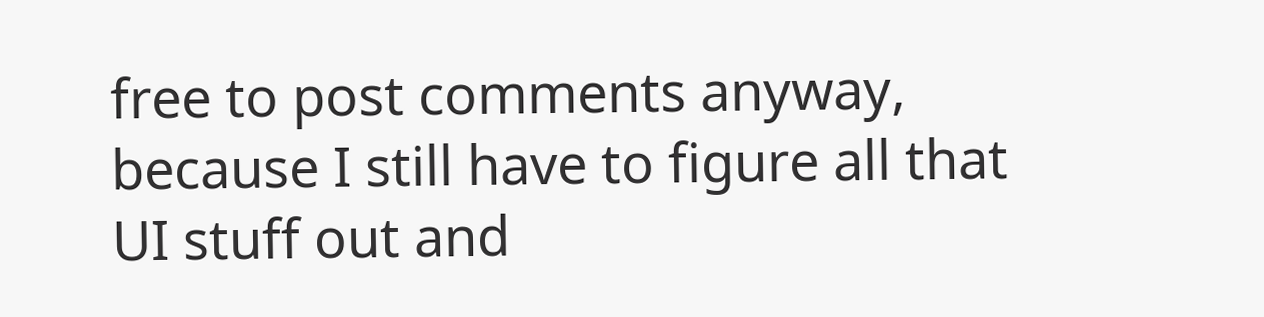free to post comments anyway, because I still have to figure all that UI stuff out and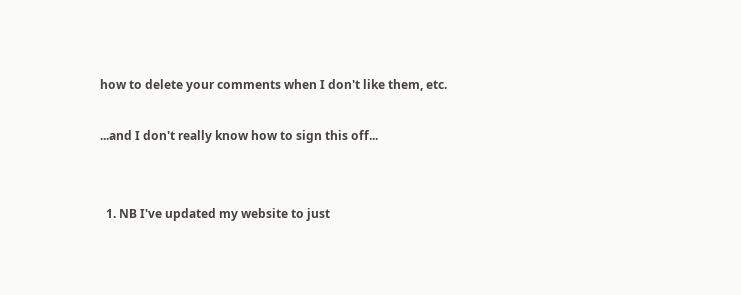how to delete your comments when I don't like them, etc.

...and I don't really know how to sign this off...


  1. NB I've updated my website to just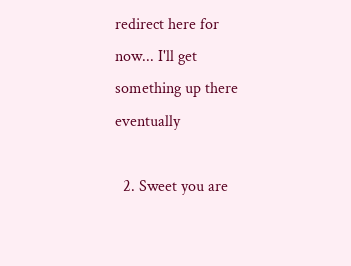redirect here for now... I'll get something up there eventually

  2. Sweet you are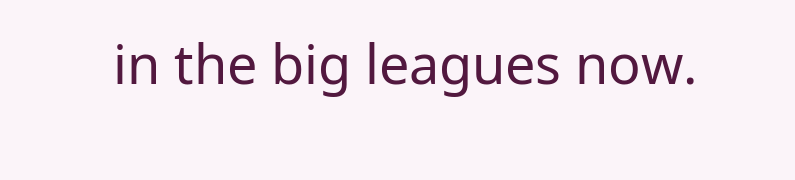in the big leagues now.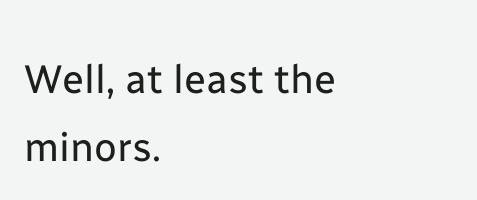Well, at least the minors.